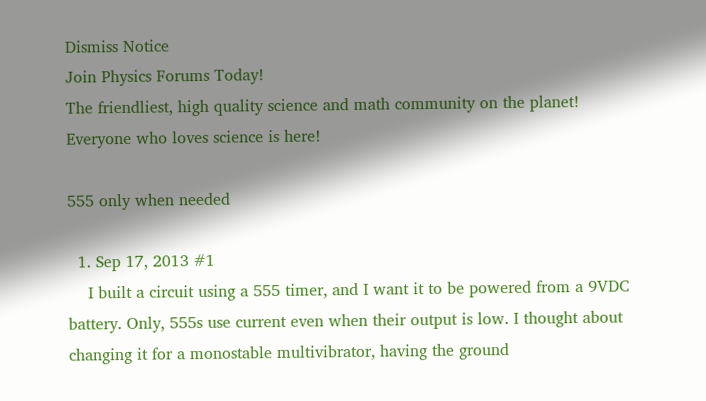Dismiss Notice
Join Physics Forums Today!
The friendliest, high quality science and math community on the planet! Everyone who loves science is here!

555 only when needed

  1. Sep 17, 2013 #1
    I built a circuit using a 555 timer, and I want it to be powered from a 9VDC battery. Only, 555s use current even when their output is low. I thought about changing it for a monostable multivibrator, having the ground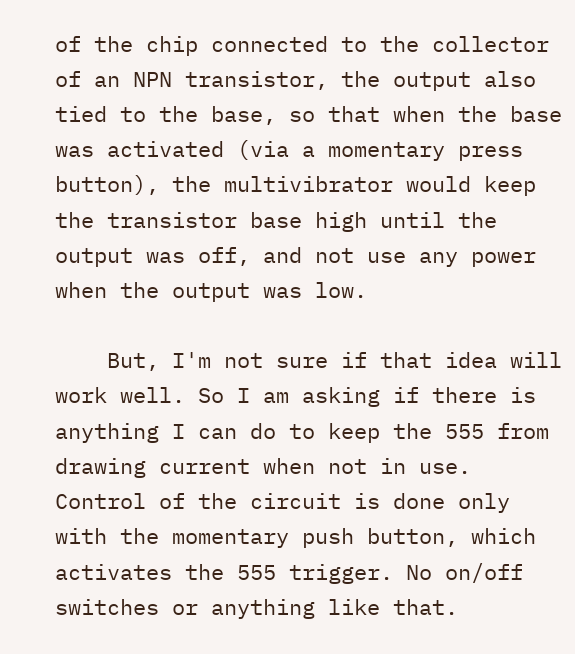of the chip connected to the collector of an NPN transistor, the output also tied to the base, so that when the base was activated (via a momentary press button), the multivibrator would keep the transistor base high until the output was off, and not use any power when the output was low.

    But, I'm not sure if that idea will work well. So I am asking if there is anything I can do to keep the 555 from drawing current when not in use. Control of the circuit is done only with the momentary push button, which activates the 555 trigger. No on/off switches or anything like that.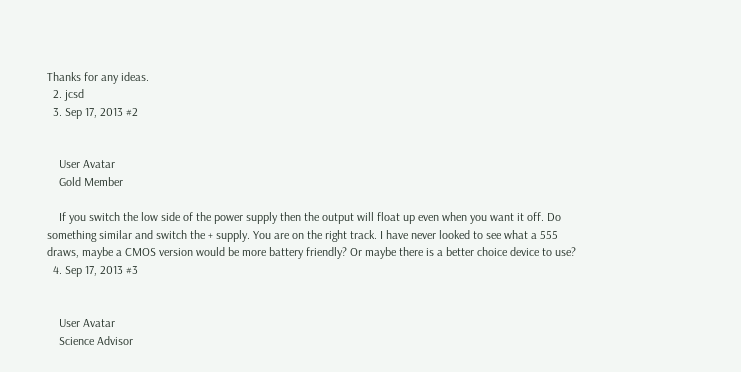Thanks for any ideas.
  2. jcsd
  3. Sep 17, 2013 #2


    User Avatar
    Gold Member

    If you switch the low side of the power supply then the output will float up even when you want it off. Do something similar and switch the + supply. You are on the right track. I have never looked to see what a 555 draws, maybe a CMOS version would be more battery friendly? Or maybe there is a better choice device to use?
  4. Sep 17, 2013 #3


    User Avatar
    Science Advisor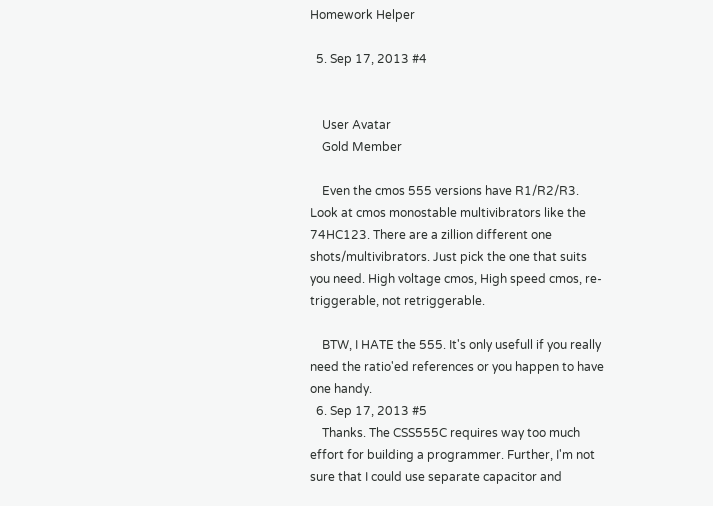Homework Helper

  5. Sep 17, 2013 #4


    User Avatar
    Gold Member

    Even the cmos 555 versions have R1/R2/R3. Look at cmos monostable multivibrators like the 74HC123. There are a zillion different one shots/multivibrators. Just pick the one that suits you need. High voltage cmos, High speed cmos, re-triggerable, not retriggerable.

    BTW, I HATE the 555. It's only usefull if you really need the ratio'ed references or you happen to have one handy.
  6. Sep 17, 2013 #5
    Thanks. The CSS555C requires way too much effort for building a programmer. Further, I'm not sure that I could use separate capacitor and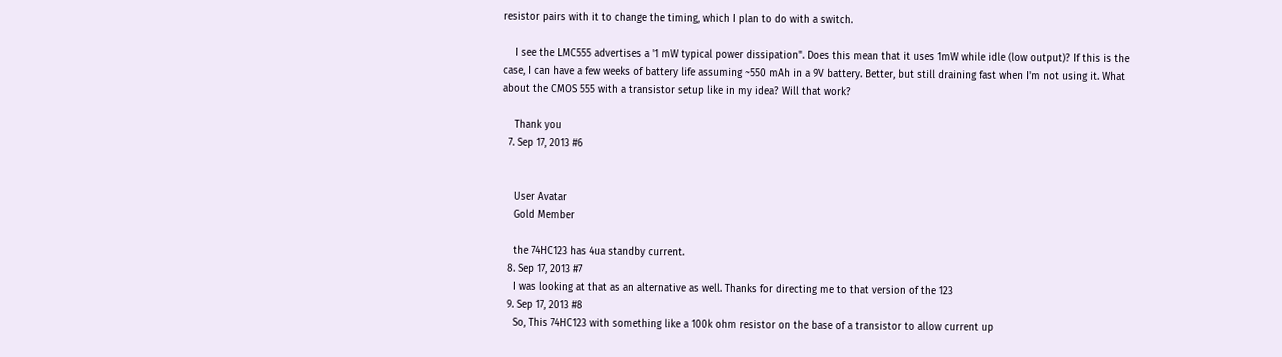resistor pairs with it to change the timing, which I plan to do with a switch.

    I see the LMC555 advertises a '1 mW typical power dissipation". Does this mean that it uses 1mW while idle (low output)? If this is the case, I can have a few weeks of battery life assuming ~550 mAh in a 9V battery. Better, but still draining fast when I'm not using it. What about the CMOS 555 with a transistor setup like in my idea? Will that work?

    Thank you
  7. Sep 17, 2013 #6


    User Avatar
    Gold Member

    the 74HC123 has 4ua standby current.
  8. Sep 17, 2013 #7
    I was looking at that as an alternative as well. Thanks for directing me to that version of the 123
  9. Sep 17, 2013 #8
    So, This 74HC123 with something like a 100k ohm resistor on the base of a transistor to allow current up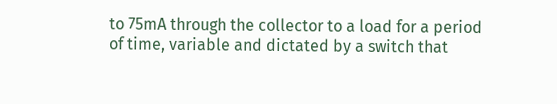to 75mA through the collector to a load for a period of time, variable and dictated by a switch that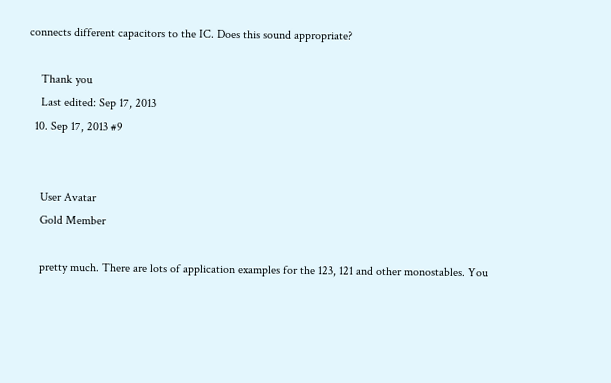connects different capacitors to the IC. Does this sound appropriate?

    Thank you
    Last edited: Sep 17, 2013
  10. Sep 17, 2013 #9


    User Avatar
    Gold Member

    pretty much. There are lots of application examples for the 123, 121 and other monostables. You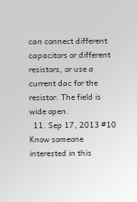can connect different capacitors or different resistors, or use a current dac for the resistor. The field is wide open.
  11. Sep 17, 2013 #10
Know someone interested in this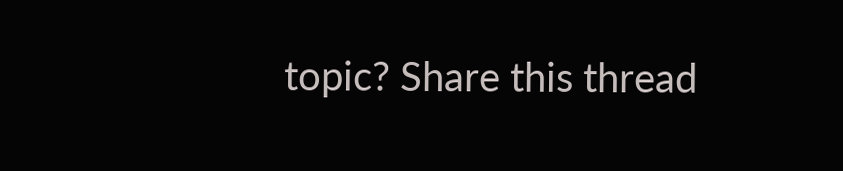topic? Share this thread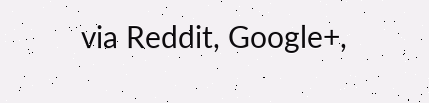via Reddit, Google+,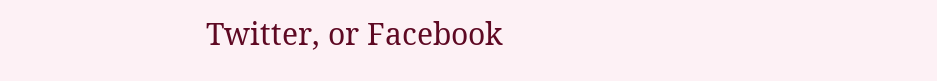Twitter, or Facebook